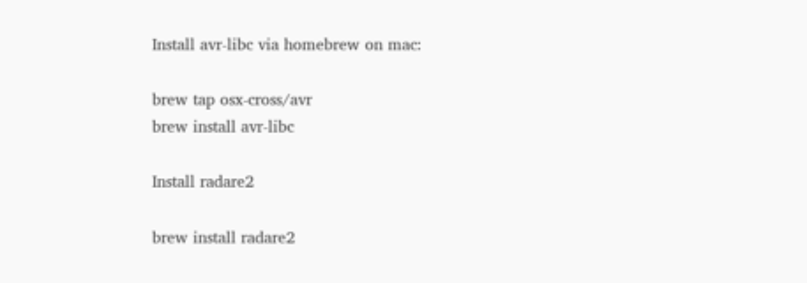Install avr-libc via homebrew on mac:

brew tap osx-cross/avr
brew install avr-libc

Install radare2

brew install radare2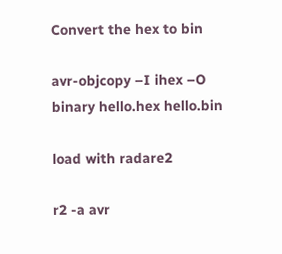Convert the hex to bin

avr-objcopy –I ihex –O binary hello.hex hello.bin

load with radare2

r2 -a avr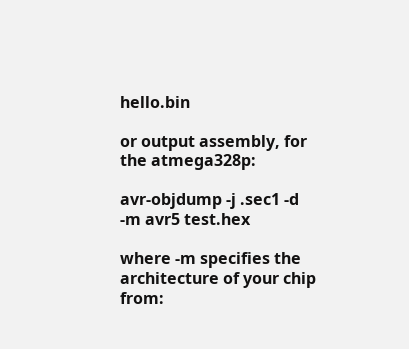hello.bin

or output assembly, for the atmega328p:

avr-objdump -j .sec1 -d -m avr5 test.hex

where -m specifies the architecture of your chip from: